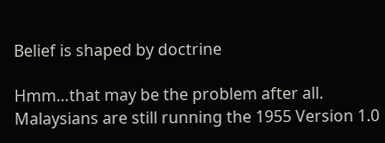Belief is shaped by doctrine

Hmm…that may be the problem after all. Malaysians are still running the 1955 Version 1.0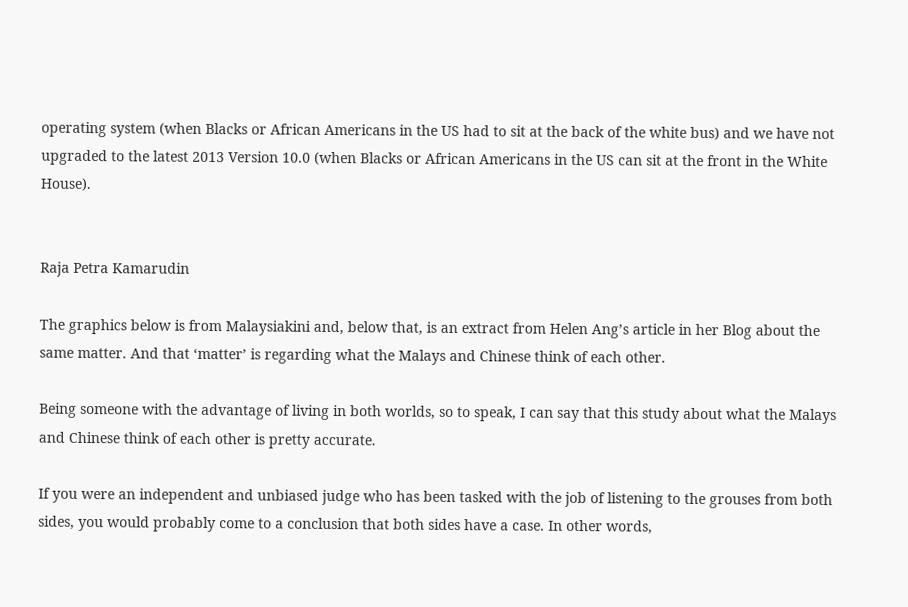operating system (when Blacks or African Americans in the US had to sit at the back of the white bus) and we have not upgraded to the latest 2013 Version 10.0 (when Blacks or African Americans in the US can sit at the front in the White House).


Raja Petra Kamarudin

The graphics below is from Malaysiakini and, below that, is an extract from Helen Ang’s article in her Blog about the same matter. And that ‘matter’ is regarding what the Malays and Chinese think of each other.

Being someone with the advantage of living in both worlds, so to speak, I can say that this study about what the Malays and Chinese think of each other is pretty accurate.

If you were an independent and unbiased judge who has been tasked with the job of listening to the grouses from both sides, you would probably come to a conclusion that both sides have a case. In other words,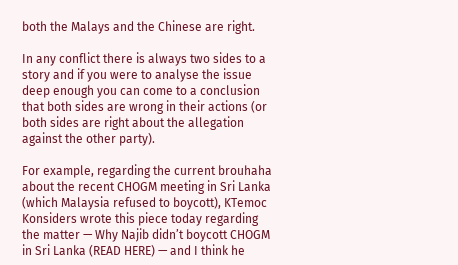both the Malays and the Chinese are right.

In any conflict there is always two sides to a story and if you were to analyse the issue deep enough you can come to a conclusion that both sides are wrong in their actions (or both sides are right about the allegation against the other party).

For example, regarding the current brouhaha about the recent CHOGM meeting in Sri Lanka (which Malaysia refused to boycott), KTemoc Konsiders wrote this piece today regarding the matter — Why Najib didn’t boycott CHOGM in Sri Lanka (READ HERE) — and I think he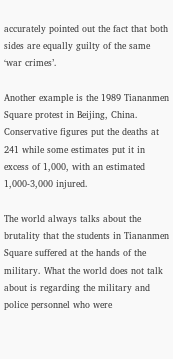accurately pointed out the fact that both sides are equally guilty of the same ‘war crimes’.

Another example is the 1989 Tiananmen Square protest in Beijing, China. Conservative figures put the deaths at 241 while some estimates put it in excess of 1,000, with an estimated 1,000-3,000 injured.

The world always talks about the brutality that the students in Tiananmen Square suffered at the hands of the military. What the world does not talk about is regarding the military and police personnel who were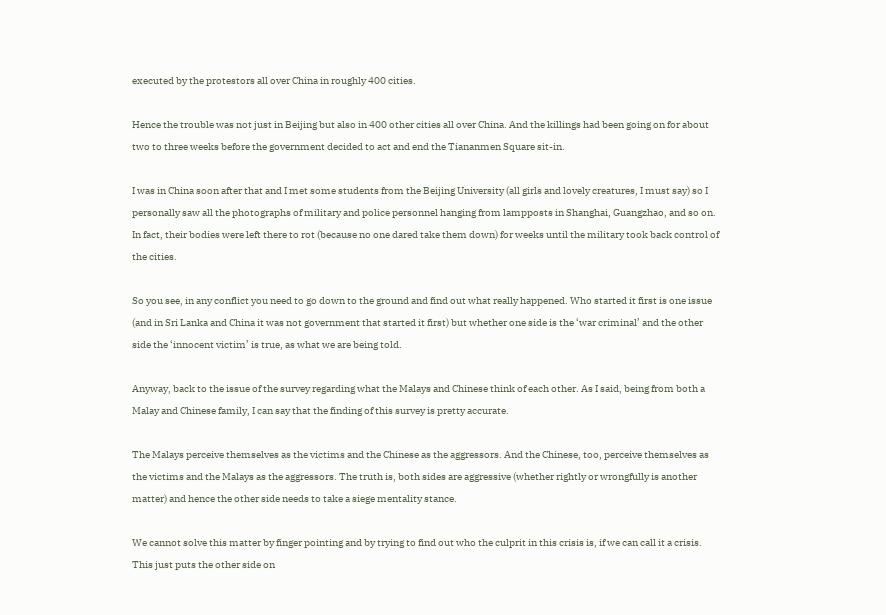executed by the protestors all over China in roughly 400 cities.

Hence the trouble was not just in Beijing but also in 400 other cities all over China. And the killings had been going on for about two to three weeks before the government decided to act and end the Tiananmen Square sit-in.

I was in China soon after that and I met some students from the Beijing University (all girls and lovely creatures, I must say) so I personally saw all the photographs of military and police personnel hanging from lampposts in Shanghai, Guangzhao, and so on. In fact, their bodies were left there to rot (because no one dared take them down) for weeks until the military took back control of the cities.

So you see, in any conflict you need to go down to the ground and find out what really happened. Who started it first is one issue (and in Sri Lanka and China it was not government that started it first) but whether one side is the ‘war criminal’ and the other side the ‘innocent victim’ is true, as what we are being told.

Anyway, back to the issue of the survey regarding what the Malays and Chinese think of each other. As I said, being from both a Malay and Chinese family, I can say that the finding of this survey is pretty accurate.

The Malays perceive themselves as the victims and the Chinese as the aggressors. And the Chinese, too, perceive themselves as the victims and the Malays as the aggressors. The truth is, both sides are aggressive (whether rightly or wrongfully is another matter) and hence the other side needs to take a siege mentality stance.

We cannot solve this matter by finger pointing and by trying to find out who the culprit in this crisis is, if we can call it a crisis. This just puts the other side on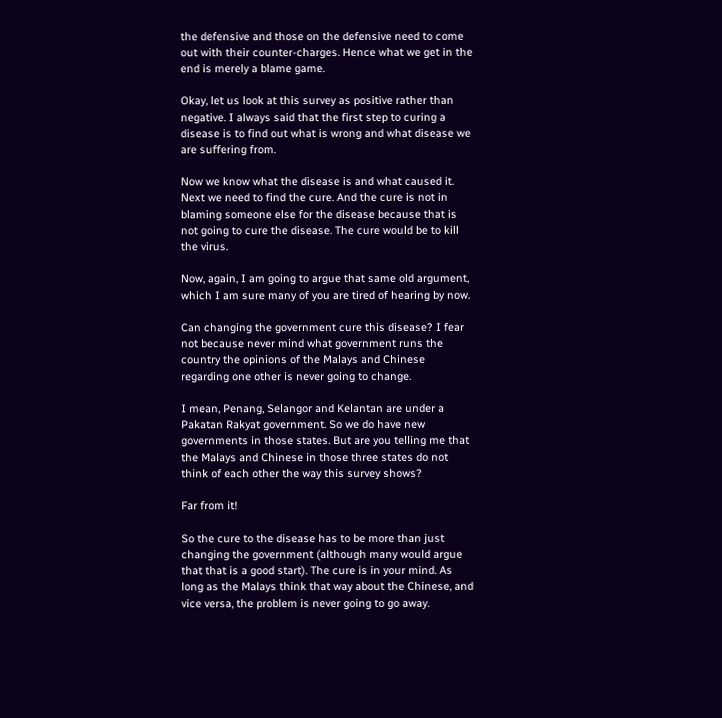the defensive and those on the defensive need to come out with their counter-charges. Hence what we get in the end is merely a blame game.

Okay, let us look at this survey as positive rather than negative. I always said that the first step to curing a disease is to find out what is wrong and what disease we are suffering from.

Now we know what the disease is and what caused it. Next we need to find the cure. And the cure is not in blaming someone else for the disease because that is not going to cure the disease. The cure would be to kill the virus.

Now, again, I am going to argue that same old argument, which I am sure many of you are tired of hearing by now.

Can changing the government cure this disease? I fear not because never mind what government runs the country the opinions of the Malays and Chinese regarding one other is never going to change.

I mean, Penang, Selangor and Kelantan are under a Pakatan Rakyat government. So we do have new governments in those states. But are you telling me that the Malays and Chinese in those three states do not think of each other the way this survey shows?

Far from it!

So the cure to the disease has to be more than just changing the government (although many would argue that that is a good start). The cure is in your mind. As long as the Malays think that way about the Chinese, and vice versa, the problem is never going to go away.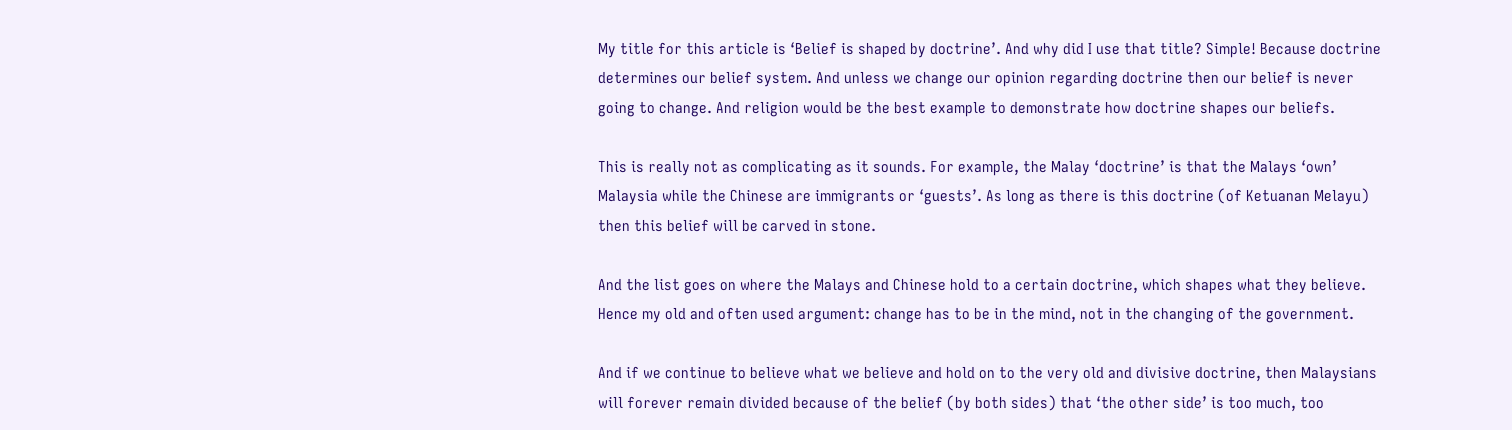My title for this article is ‘Belief is shaped by doctrine’. And why did I use that title? Simple! Because doctrine determines our belief system. And unless we change our opinion regarding doctrine then our belief is never going to change. And religion would be the best example to demonstrate how doctrine shapes our beliefs.

This is really not as complicating as it sounds. For example, the Malay ‘doctrine’ is that the Malays ‘own’ Malaysia while the Chinese are immigrants or ‘guests’. As long as there is this doctrine (of Ketuanan Melayu) then this belief will be carved in stone.

And the list goes on where the Malays and Chinese hold to a certain doctrine, which shapes what they believe. Hence my old and often used argument: change has to be in the mind, not in the changing of the government.

And if we continue to believe what we believe and hold on to the very old and divisive doctrine, then Malaysians will forever remain divided because of the belief (by both sides) that ‘the other side’ is too much, too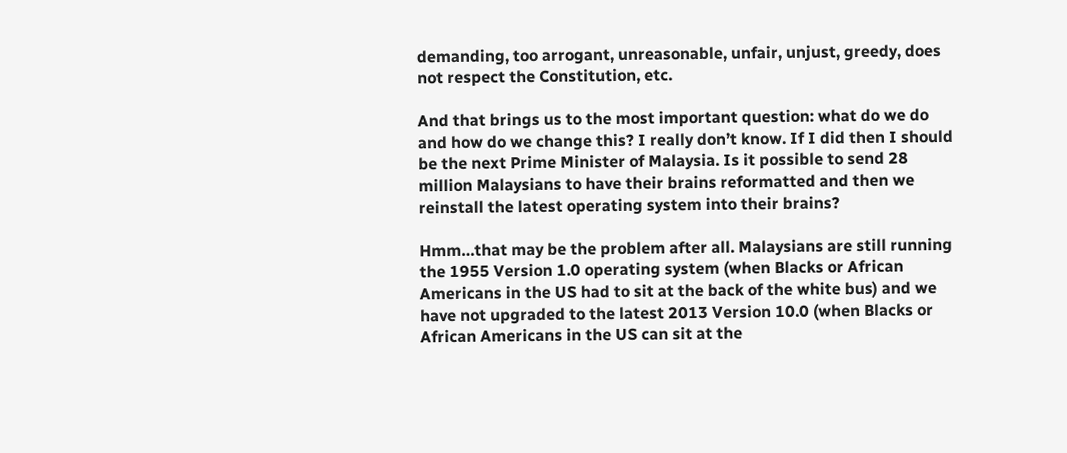demanding, too arrogant, unreasonable, unfair, unjust, greedy, does not respect the Constitution, etc.

And that brings us to the most important question: what do we do and how do we change this? I really don’t know. If I did then I should be the next Prime Minister of Malaysia. Is it possible to send 28 million Malaysians to have their brains reformatted and then we reinstall the latest operating system into their brains?

Hmm…that may be the problem after all. Malaysians are still running the 1955 Version 1.0 operating system (when Blacks or African Americans in the US had to sit at the back of the white bus) and we have not upgraded to the latest 2013 Version 10.0 (when Blacks or African Americans in the US can sit at the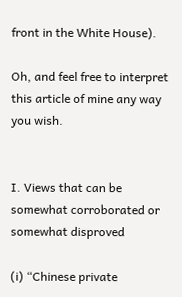front in the White House).

Oh, and feel free to interpret this article of mine any way you wish.


I. Views that can be somewhat corroborated or somewhat disproved

(i) “Chinese private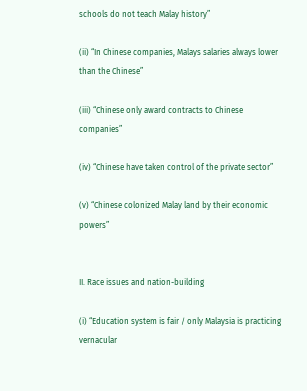schools do not teach Malay history”

(ii) “In Chinese companies, Malays salaries always lower than the Chinese”

(iii) “Chinese only award contracts to Chinese companies”

(iv) “Chinese have taken control of the private sector”

(v) “Chinese colonized Malay land by their economic powers”


II. Race issues and nation-building

(i) “Education system is fair / only Malaysia is practicing vernacular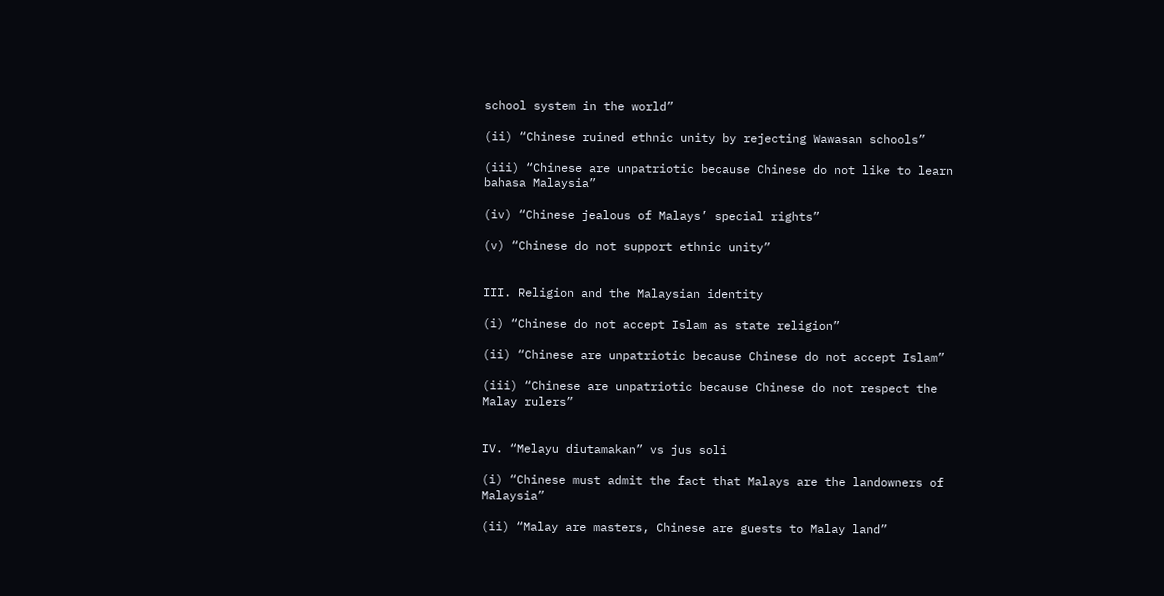school system in the world”

(ii) “Chinese ruined ethnic unity by rejecting Wawasan schools”

(iii) “Chinese are unpatriotic because Chinese do not like to learn bahasa Malaysia”

(iv) “Chinese jealous of Malays’ special rights”

(v) “Chinese do not support ethnic unity”


III. Religion and the Malaysian identity

(i) “Chinese do not accept Islam as state religion”

(ii) “Chinese are unpatriotic because Chinese do not accept Islam”

(iii) “Chinese are unpatriotic because Chinese do not respect the Malay rulers”


IV. “Melayu diutamakan” vs jus soli

(i) “Chinese must admit the fact that Malays are the landowners of Malaysia”

(ii) “Malay are masters, Chinese are guests to Malay land”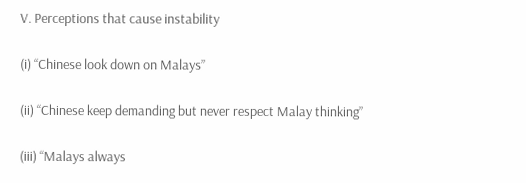V. Perceptions that cause instability

(i) “Chinese look down on Malays”

(ii) “Chinese keep demanding but never respect Malay thinking”

(iii) “Malays always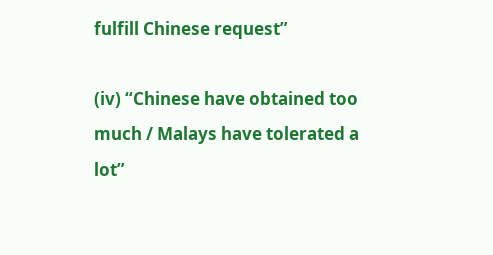fulfill Chinese request”

(iv) “Chinese have obtained too much / Malays have tolerated a lot”